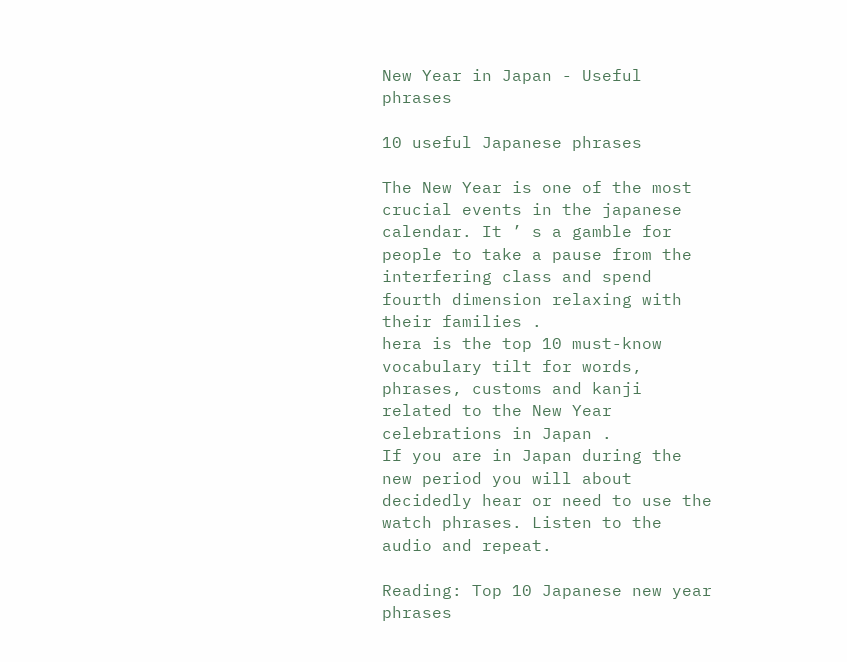New Year in Japan - Useful phrases

10 useful Japanese phrases

The New Year is one of the most crucial events in the japanese calendar. It ’ s a gamble for people to take a pause from the interfering class and spend fourth dimension relaxing with their families .
hera is the top 10 must-know vocabulary tilt for words, phrases, customs and kanji related to the New Year celebrations in Japan .
If you are in Japan during the new period you will about decidedly hear or need to use the watch phrases. Listen to the audio and repeat.

Reading: Top 10 Japanese new year phrases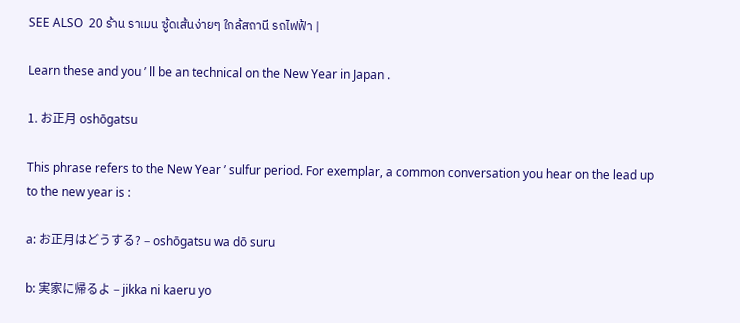SEE ALSO  20 ร้าน ราเมน ซู้ดเส้นง่ายๆ ใกล้สถานี รถไฟฟ้า |

Learn these and you ’ ll be an technical on the New Year in Japan .

1. お正月 oshōgatsu

This phrase refers to the New Year ’ sulfur period. For exemplar, a common conversation you hear on the lead up to the new year is :

a: お正月はどうする? – oshōgatsu wa dō suru

b: 実家に帰るよ – jikka ni kaeru yo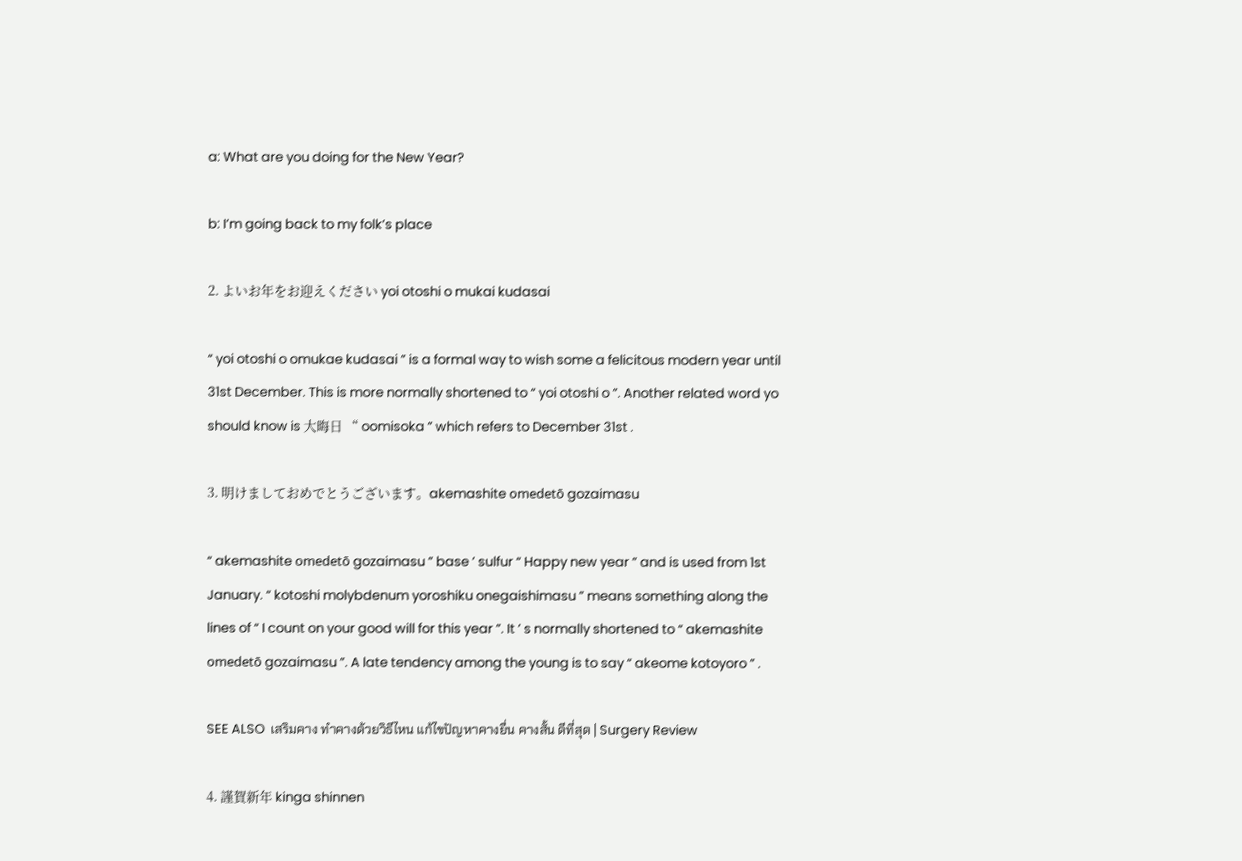a: What are you doing for the New Year?

b: I’m going back to my folk’s place

2. よいお年をお迎えください yoi otoshi o mukai kudasai

“ yoi otoshi o omukae kudasai ” is a formal way to wish some a felicitous modern year until 31st December. This is more normally shortened to “ yoi otoshi o ”. Another related word yo should know is 大晦日 “ oomisoka ” which refers to December 31st .

3. 明けましておめでとうございます。akemashite omedetō gozaimasu

“ akemashite omedetō gozaimasu ” base ’ sulfur “ Happy new year ” and is used from 1st January. “ kotoshi molybdenum yoroshiku onegaishimasu ” means something along the lines of “ I count on your good will for this year ”. It ’ s normally shortened to “ akemashite omedetō gozaimasu ”. A late tendency among the young is to say “ akeome kotoyoro ” .

SEE ALSO  เสริมคาง ทำคางด้วยวิธีไหน แก้ไขปัญหาคางยื่น คางสั้น ดีที่สุด | Surgery Review

4. 謹賀新年 kinga shinnen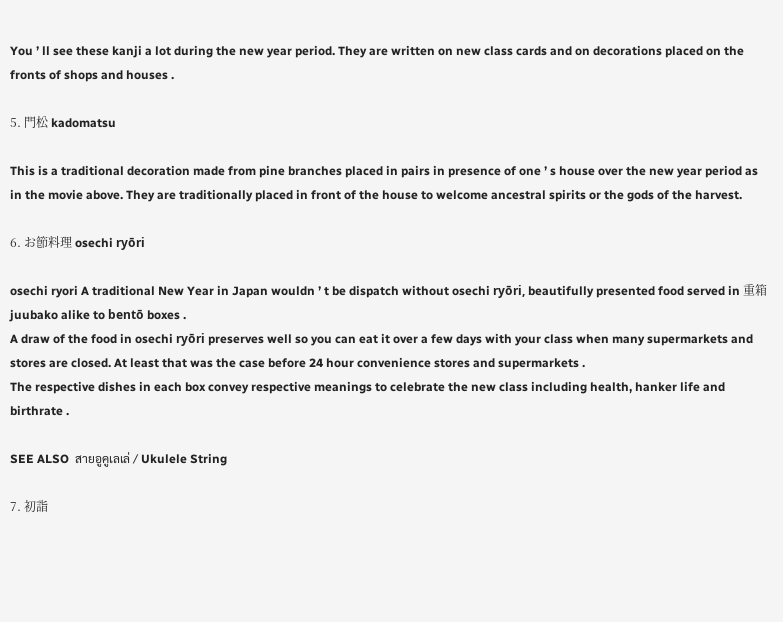You ’ ll see these kanji a lot during the new year period. They are written on new class cards and on decorations placed on the fronts of shops and houses .

5. 門松 kadomatsu

This is a traditional decoration made from pine branches placed in pairs in presence of one ’ s house over the new year period as in the movie above. They are traditionally placed in front of the house to welcome ancestral spirits or the gods of the harvest.

6. お節料理 osechi ryōri

osechi ryori A traditional New Year in Japan wouldn ’ t be dispatch without osechi ryōri, beautifully presented food served in 重箱 juubako alike to bentō boxes .
A draw of the food in osechi ryōri preserves well so you can eat it over a few days with your class when many supermarkets and stores are closed. At least that was the case before 24 hour convenience stores and supermarkets .
The respective dishes in each box convey respective meanings to celebrate the new class including health, hanker life and birthrate .

SEE ALSO  สายอูคูเลเล่ / Ukulele String

7. 初詣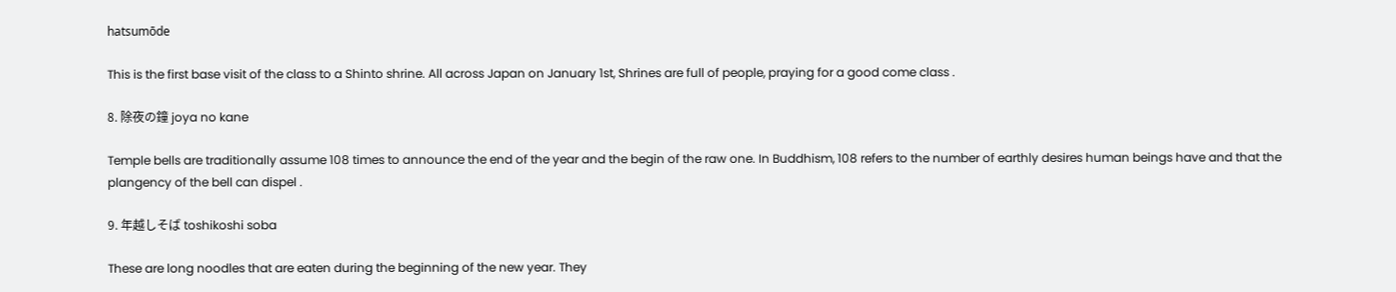hatsumōde

This is the first base visit of the class to a Shinto shrine. All across Japan on January 1st, Shrines are full of people, praying for a good come class .

8. 除夜の鐘 joya no kane

Temple bells are traditionally assume 108 times to announce the end of the year and the begin of the raw one. In Buddhism, 108 refers to the number of earthly desires human beings have and that the plangency of the bell can dispel .

9. 年越しそば toshikoshi soba

These are long noodles that are eaten during the beginning of the new year. They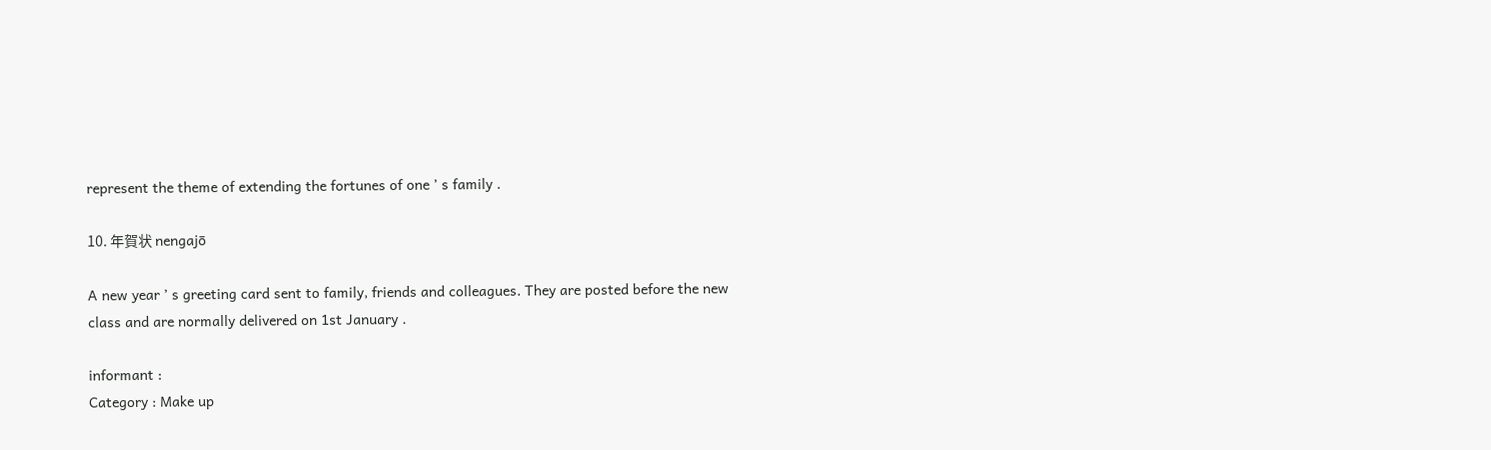represent the theme of extending the fortunes of one ’ s family .

10. 年賀状 nengajō

A new year ’ s greeting card sent to family, friends and colleagues. They are posted before the new class and are normally delivered on 1st January .

informant :
Category : Make up